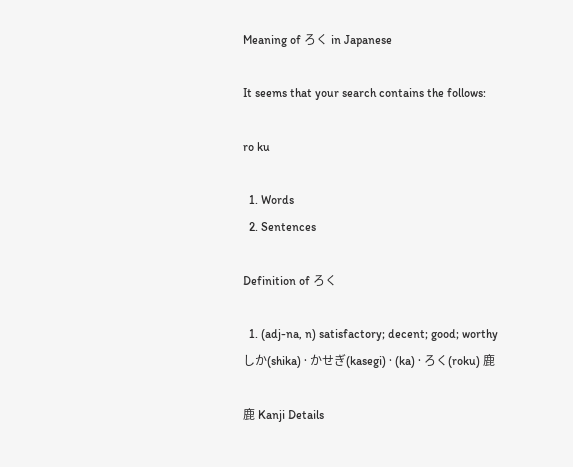Meaning of ろく in Japanese

It seems that your search contains the follows:

ro ku

  1. Words
  2. Sentences

Definition of ろく

  1. (adj-na, n) satisfactory; decent; good; worthy
しか(shika) · かせぎ(kasegi) · (ka) · ろく(roku) 鹿

鹿 Kanji Details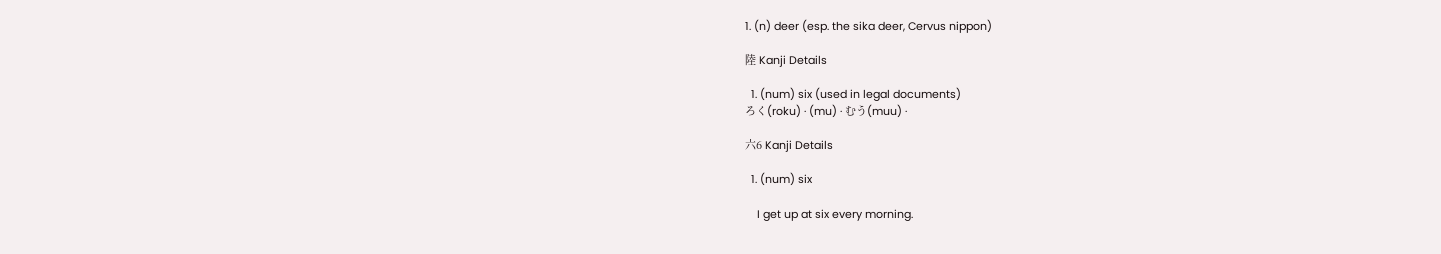1. (n) deer (esp. the sika deer, Cervus nippon)

陸 Kanji Details

  1. (num) six (used in legal documents)
ろく(roku) · (mu) · むう(muu) ·

六6 Kanji Details

  1. (num) six

    I get up at six every morning.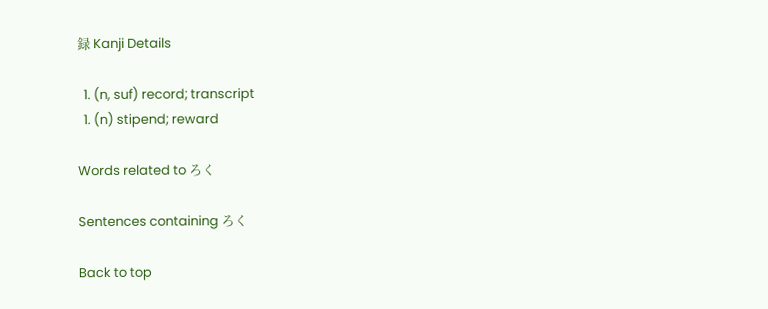録 Kanji Details

  1. (n, suf) record; transcript
  1. (n) stipend; reward

Words related to ろく

Sentences containing ろく

Back to top